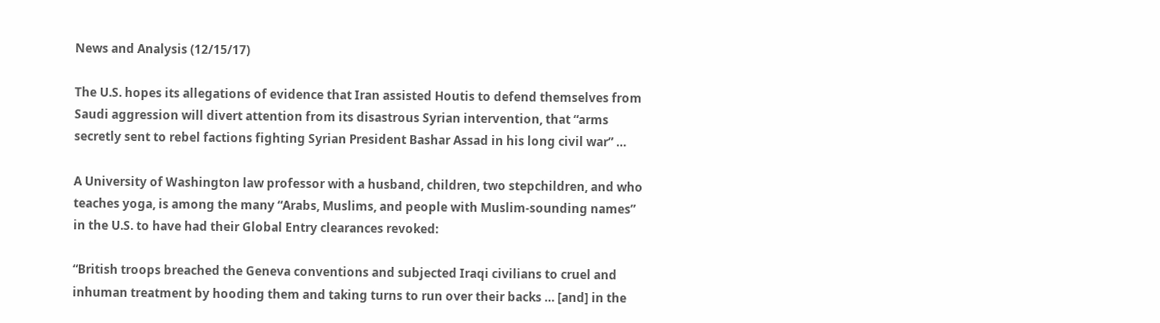News and Analysis (12/15/17)

The U.S. hopes its allegations of evidence that Iran assisted Houtis to defend themselves from Saudi aggression will divert attention from its disastrous Syrian intervention, that “arms secretly sent to rebel factions fighting Syrian President Bashar Assad in his long civil war” …

A University of Washington law professor with a husband, children, two stepchildren, and who teaches yoga, is among the many “Arabs, Muslims, and people with Muslim-sounding names” in the U.S. to have had their Global Entry clearances revoked:

“British troops breached the Geneva conventions and subjected Iraqi civilians to cruel and inhuman treatment by hooding them and taking turns to run over their backs … [and] in the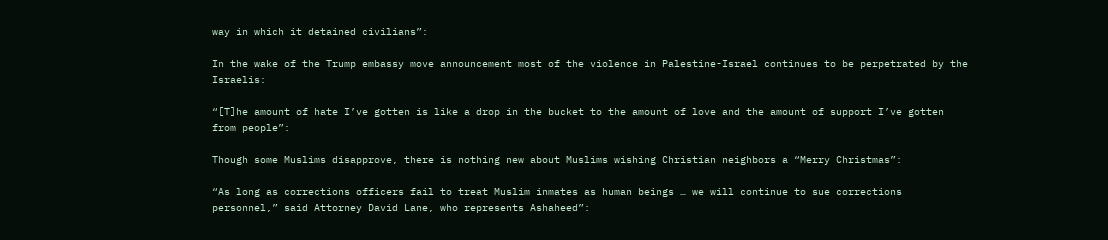way in which it detained civilians”:

In the wake of the Trump embassy move announcement most of the violence in Palestine-Israel continues to be perpetrated by the Israelis:

“[T]he amount of hate I’ve gotten is like a drop in the bucket to the amount of love and the amount of support I’ve gotten from people”:

Though some Muslims disapprove, there is nothing new about Muslims wishing Christian neighbors a “Merry Christmas”:

“As long as corrections officers fail to treat Muslim inmates as human beings … we will continue to sue corrections personnel,” said Attorney David Lane, who represents Ashaheed”: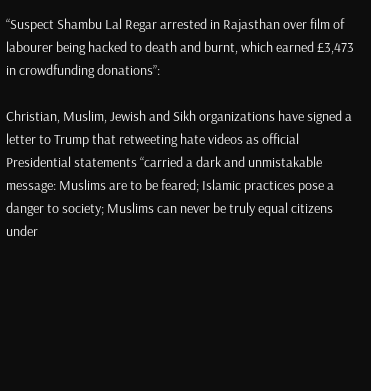“Suspect Shambu Lal Regar arrested in Rajasthan over film of labourer being hacked to death and burnt, which earned £3,473 in crowdfunding donations”:

Christian, Muslim, Jewish and Sikh organizations have signed a letter to Trump that retweeting hate videos as official Presidential statements “carried a dark and unmistakable message: Muslims are to be feared; Islamic practices pose a danger to society; Muslims can never be truly equal citizens under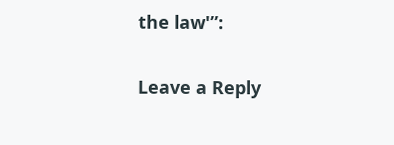the law'”:

Leave a Reply